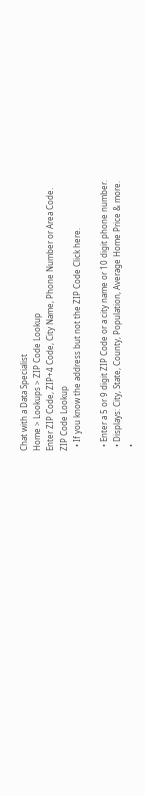Chat with a Data Specialist
Home > Lookups > ZIP Code Lookup
Enter ZIP Code, ZIP+4 Code, City Name, Phone Number or Area Code.
ZIP Code Lookup
  • If you know the address but not the ZIP Code Click here.

  • Enter a 5 or 9 digit ZIP Code or a city name or 10 digit phone number.
  • Displays: City, State, County, Population, Average Home Price & more.
  •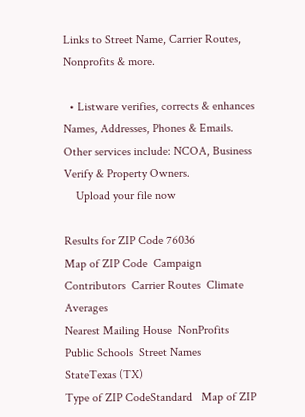Links to Street Name, Carrier Routes, Nonprofits & more.

  • Listware verifies, corrects & enhances Names, Addresses, Phones & Emails. Other services include: NCOA, Business Verify & Property Owners.
    Upload your file now

Results for ZIP Code 76036
Map of ZIP Code  Campaign Contributors  Carrier Routes  Climate Averages
Nearest Mailing House  NonProfits   Public Schools  Street Names
StateTexas (TX)
Type of ZIP CodeStandard   Map of ZIP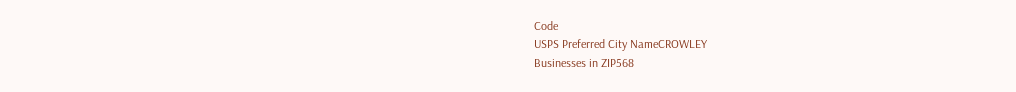Code
USPS Preferred City NameCROWLEY
Businesses in ZIP568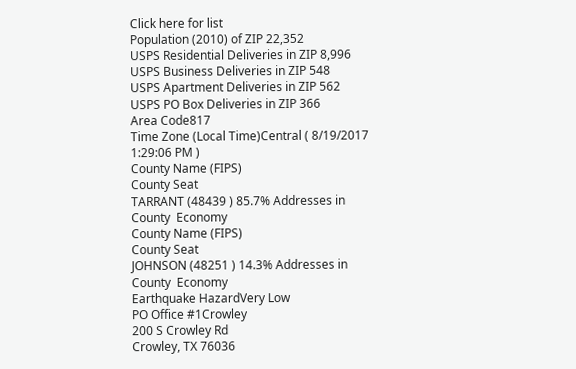Click here for list
Population (2010) of ZIP 22,352
USPS Residential Deliveries in ZIP 8,996
USPS Business Deliveries in ZIP 548
USPS Apartment Deliveries in ZIP 562
USPS PO Box Deliveries in ZIP 366
Area Code817
Time Zone (Local Time)Central ( 8/19/2017 1:29:06 PM )
County Name (FIPS)
County Seat
TARRANT (48439 ) 85.7% Addresses in County  Economy
County Name (FIPS)
County Seat
JOHNSON (48251 ) 14.3% Addresses in County  Economy
Earthquake HazardVery Low
PO Office #1Crowley
200 S Crowley Rd
Crowley, TX 76036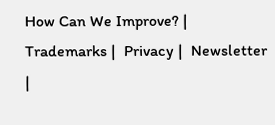How Can We Improve? |  Trademarks |  Privacy |  Newsletter |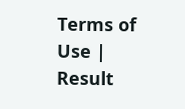Terms of Use |  Result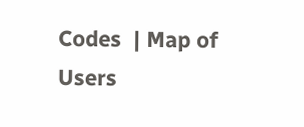Codes  | Map of Users